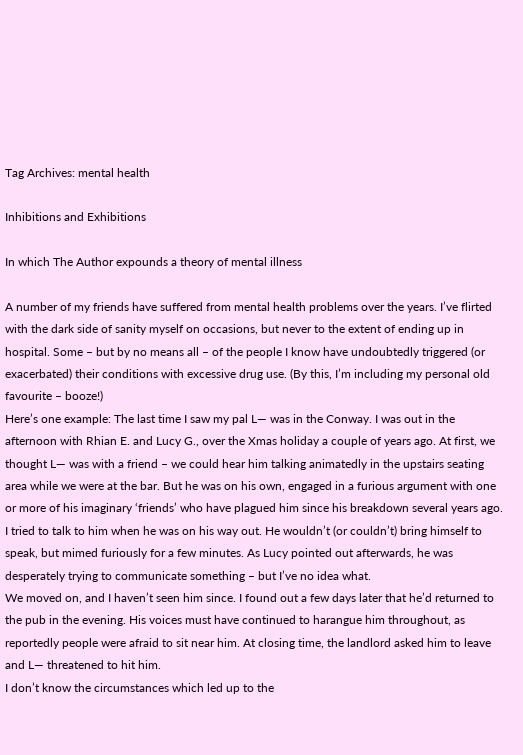Tag Archives: mental health

Inhibitions and Exhibitions

In which The Author expounds a theory of mental illness

A number of my friends have suffered from mental health problems over the years. I’ve flirted with the dark side of sanity myself on occasions, but never to the extent of ending up in hospital. Some – but by no means all – of the people I know have undoubtedly triggered (or exacerbated) their conditions with excessive drug use. (By this, I’m including my personal old favourite – booze!)
Here’s one example: The last time I saw my pal L— was in the Conway. I was out in the afternoon with Rhian E. and Lucy G., over the Xmas holiday a couple of years ago. At first, we thought L— was with a friend – we could hear him talking animatedly in the upstairs seating area while we were at the bar. But he was on his own, engaged in a furious argument with one or more of his imaginary ‘friends’ who have plagued him since his breakdown several years ago. I tried to talk to him when he was on his way out. He wouldn’t (or couldn’t) bring himself to speak, but mimed furiously for a few minutes. As Lucy pointed out afterwards, he was desperately trying to communicate something – but I’ve no idea what.
We moved on, and I haven’t seen him since. I found out a few days later that he’d returned to the pub in the evening. His voices must have continued to harangue him throughout, as reportedly people were afraid to sit near him. At closing time, the landlord asked him to leave and L— threatened to hit him.
I don’t know the circumstances which led up to the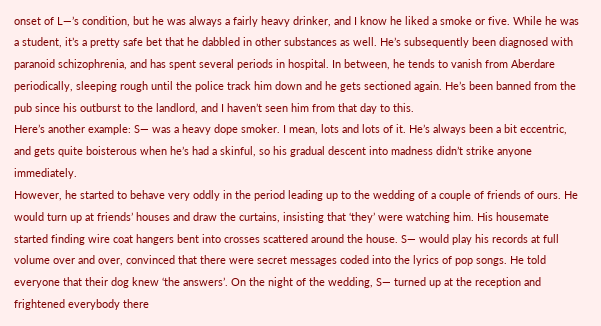onset of L—’s condition, but he was always a fairly heavy drinker, and I know he liked a smoke or five. While he was a student, it’s a pretty safe bet that he dabbled in other substances as well. He’s subsequently been diagnosed with paranoid schizophrenia, and has spent several periods in hospital. In between, he tends to vanish from Aberdare periodically, sleeping rough until the police track him down and he gets sectioned again. He’s been banned from the pub since his outburst to the landlord, and I haven’t seen him from that day to this.
Here’s another example: S— was a heavy dope smoker. I mean, lots and lots of it. He’s always been a bit eccentric, and gets quite boisterous when he’s had a skinful, so his gradual descent into madness didn’t strike anyone immediately.
However, he started to behave very oddly in the period leading up to the wedding of a couple of friends of ours. He would turn up at friends’ houses and draw the curtains, insisting that ‘they’ were watching him. His housemate started finding wire coat hangers bent into crosses scattered around the house. S— would play his records at full volume over and over, convinced that there were secret messages coded into the lyrics of pop songs. He told everyone that their dog knew ‘the answers’. On the night of the wedding, S— turned up at the reception and frightened everybody there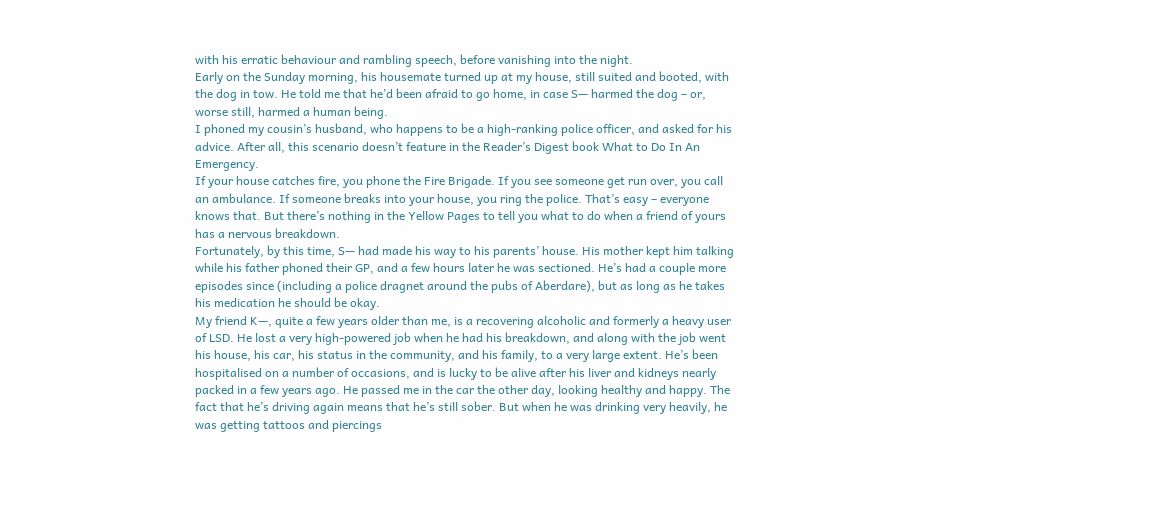with his erratic behaviour and rambling speech, before vanishing into the night.
Early on the Sunday morning, his housemate turned up at my house, still suited and booted, with the dog in tow. He told me that he’d been afraid to go home, in case S— harmed the dog – or, worse still, harmed a human being.
I phoned my cousin’s husband, who happens to be a high-ranking police officer, and asked for his advice. After all, this scenario doesn’t feature in the Reader’s Digest book What to Do In An Emergency.
If your house catches fire, you phone the Fire Brigade. If you see someone get run over, you call an ambulance. If someone breaks into your house, you ring the police. That’s easy – everyone knows that. But there’s nothing in the Yellow Pages to tell you what to do when a friend of yours has a nervous breakdown.
Fortunately, by this time, S— had made his way to his parents’ house. His mother kept him talking while his father phoned their GP, and a few hours later he was sectioned. He’s had a couple more episodes since (including a police dragnet around the pubs of Aberdare), but as long as he takes his medication he should be okay.
My friend K—, quite a few years older than me, is a recovering alcoholic and formerly a heavy user of LSD. He lost a very high-powered job when he had his breakdown, and along with the job went his house, his car, his status in the community, and his family, to a very large extent. He’s been hospitalised on a number of occasions, and is lucky to be alive after his liver and kidneys nearly packed in a few years ago. He passed me in the car the other day, looking healthy and happy. The fact that he’s driving again means that he’s still sober. But when he was drinking very heavily, he was getting tattoos and piercings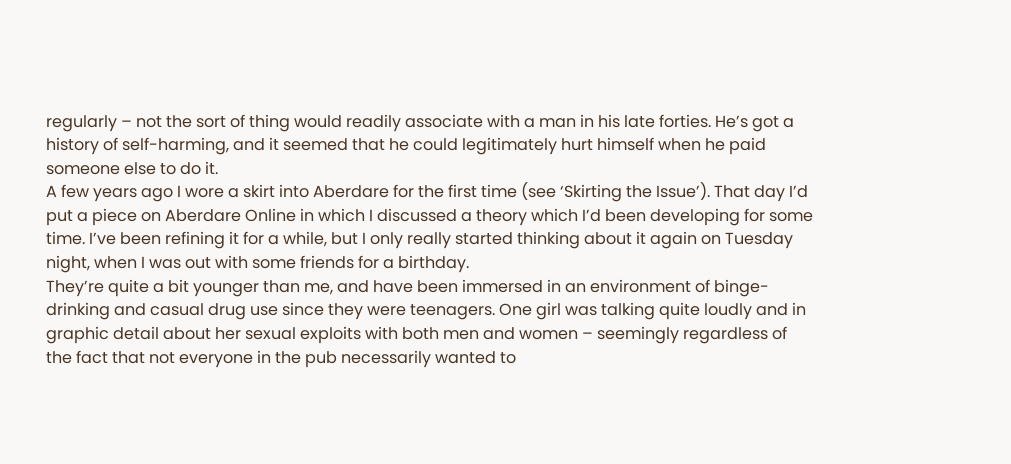regularly – not the sort of thing would readily associate with a man in his late forties. He’s got a history of self-harming, and it seemed that he could legitimately hurt himself when he paid someone else to do it.
A few years ago I wore a skirt into Aberdare for the first time (see ‘Skirting the Issue’). That day I’d put a piece on Aberdare Online in which I discussed a theory which I’d been developing for some time. I’ve been refining it for a while, but I only really started thinking about it again on Tuesday night, when I was out with some friends for a birthday.
They’re quite a bit younger than me, and have been immersed in an environment of binge-drinking and casual drug use since they were teenagers. One girl was talking quite loudly and in graphic detail about her sexual exploits with both men and women – seemingly regardless of the fact that not everyone in the pub necessarily wanted to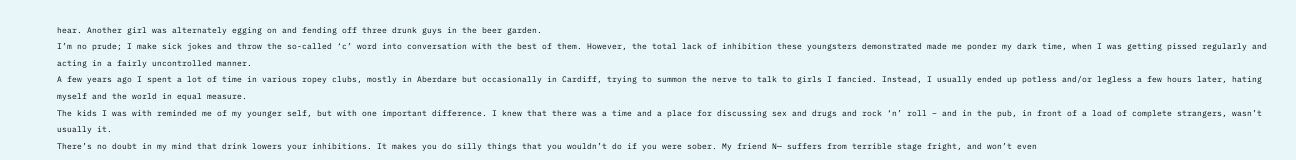hear. Another girl was alternately egging on and fending off three drunk guys in the beer garden.
I’m no prude; I make sick jokes and throw the so-called ‘c’ word into conversation with the best of them. However, the total lack of inhibition these youngsters demonstrated made me ponder my dark time, when I was getting pissed regularly and acting in a fairly uncontrolled manner.
A few years ago I spent a lot of time in various ropey clubs, mostly in Aberdare but occasionally in Cardiff, trying to summon the nerve to talk to girls I fancied. Instead, I usually ended up potless and/or legless a few hours later, hating myself and the world in equal measure.
The kids I was with reminded me of my younger self, but with one important difference. I knew that there was a time and a place for discussing sex and drugs and rock ‘n’ roll – and in the pub, in front of a load of complete strangers, wasn’t usually it.
There’s no doubt in my mind that drink lowers your inhibitions. It makes you do silly things that you wouldn’t do if you were sober. My friend N— suffers from terrible stage fright, and won’t even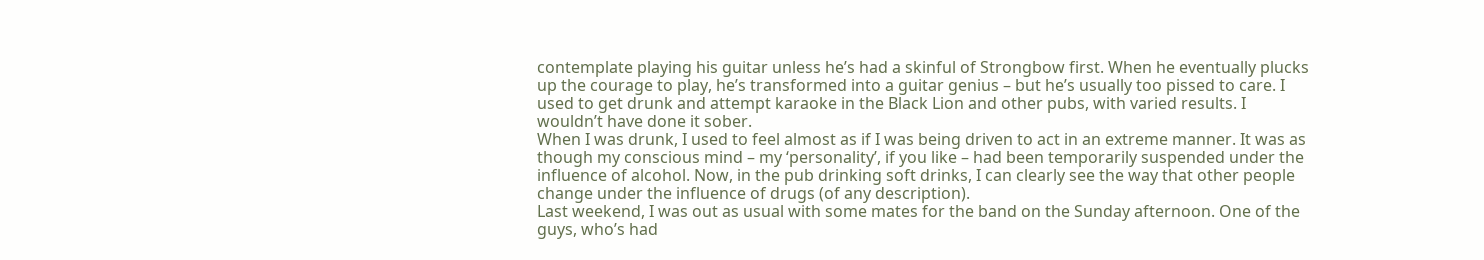contemplate playing his guitar unless he’s had a skinful of Strongbow first. When he eventually plucks up the courage to play, he’s transformed into a guitar genius – but he’s usually too pissed to care. I used to get drunk and attempt karaoke in the Black Lion and other pubs, with varied results. I wouldn’t have done it sober.
When I was drunk, I used to feel almost as if I was being driven to act in an extreme manner. It was as though my conscious mind – my ‘personality’, if you like – had been temporarily suspended under the influence of alcohol. Now, in the pub drinking soft drinks, I can clearly see the way that other people change under the influence of drugs (of any description).
Last weekend, I was out as usual with some mates for the band on the Sunday afternoon. One of the guys, who’s had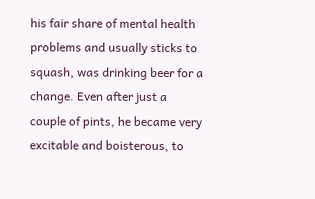his fair share of mental health problems and usually sticks to squash, was drinking beer for a change. Even after just a couple of pints, he became very excitable and boisterous, to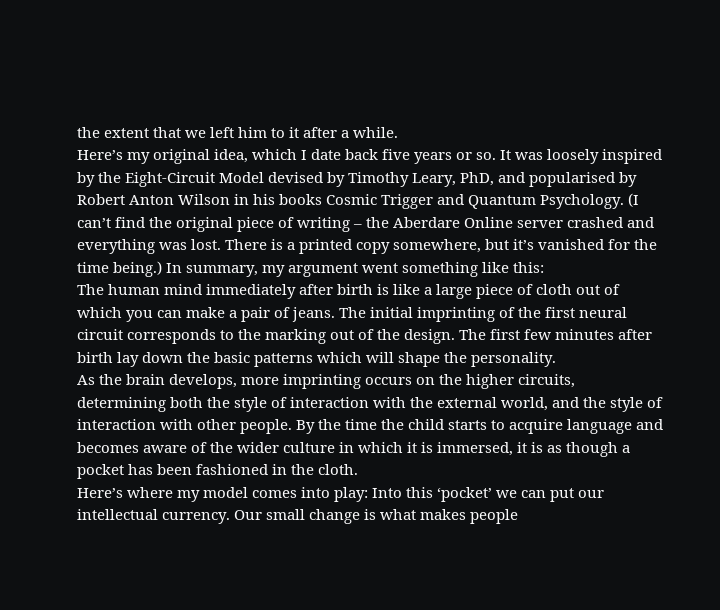the extent that we left him to it after a while.
Here’s my original idea, which I date back five years or so. It was loosely inspired by the Eight-Circuit Model devised by Timothy Leary, PhD, and popularised by Robert Anton Wilson in his books Cosmic Trigger and Quantum Psychology. (I can’t find the original piece of writing – the Aberdare Online server crashed and everything was lost. There is a printed copy somewhere, but it’s vanished for the time being.) In summary, my argument went something like this:
The human mind immediately after birth is like a large piece of cloth out of which you can make a pair of jeans. The initial imprinting of the first neural circuit corresponds to the marking out of the design. The first few minutes after birth lay down the basic patterns which will shape the personality.
As the brain develops, more imprinting occurs on the higher circuits, determining both the style of interaction with the external world, and the style of interaction with other people. By the time the child starts to acquire language and becomes aware of the wider culture in which it is immersed, it is as though a pocket has been fashioned in the cloth.
Here’s where my model comes into play: Into this ‘pocket’ we can put our intellectual currency. Our small change is what makes people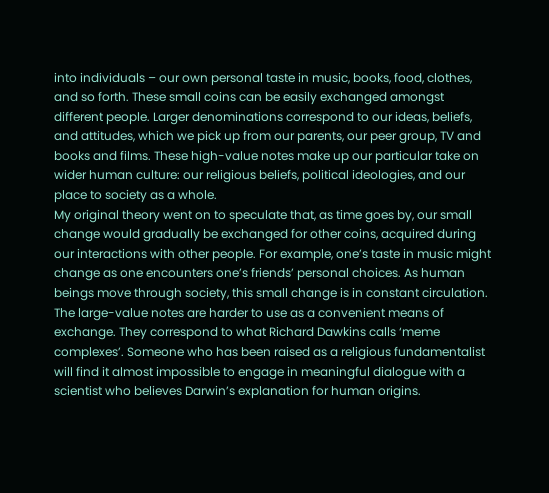into individuals – our own personal taste in music, books, food, clothes, and so forth. These small coins can be easily exchanged amongst different people. Larger denominations correspond to our ideas, beliefs, and attitudes, which we pick up from our parents, our peer group, TV and books and films. These high-value notes make up our particular take on wider human culture: our religious beliefs, political ideologies, and our place to society as a whole.
My original theory went on to speculate that, as time goes by, our small change would gradually be exchanged for other coins, acquired during our interactions with other people. For example, one’s taste in music might change as one encounters one’s friends’ personal choices. As human beings move through society, this small change is in constant circulation.
The large-value notes are harder to use as a convenient means of exchange. They correspond to what Richard Dawkins calls ‘meme complexes’. Someone who has been raised as a religious fundamentalist will find it almost impossible to engage in meaningful dialogue with a scientist who believes Darwin’s explanation for human origins.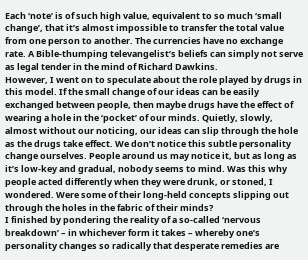Each ‘note’ is of such high value, equivalent to so much ‘small change’, that it’s almost impossible to transfer the total value from one person to another. The currencies have no exchange rate. A Bible-thumping televangelist’s beliefs can simply not serve as legal tender in the mind of Richard Dawkins.
However, I went on to speculate about the role played by drugs in this model. If the small change of our ideas can be easily exchanged between people, then maybe drugs have the effect of wearing a hole in the ‘pocket’ of our minds. Quietly, slowly, almost without our noticing, our ideas can slip through the hole as the drugs take effect. We don’t notice this subtle personality change ourselves. People around us may notice it, but as long as it’s low-key and gradual, nobody seems to mind. Was this why people acted differently when they were drunk, or stoned, I wondered. Were some of their long-held concepts slipping out through the holes in the fabric of their minds?
I finished by pondering the reality of a so-called ‘nervous breakdown’ – in whichever form it takes – whereby one’s personality changes so radically that desperate remedies are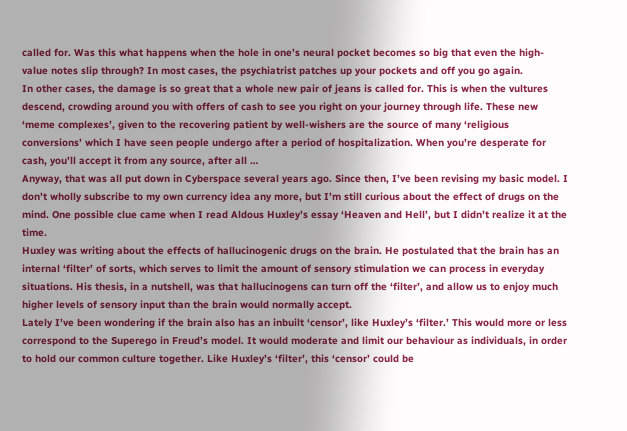called for. Was this what happens when the hole in one’s neural pocket becomes so big that even the high-value notes slip through? In most cases, the psychiatrist patches up your pockets and off you go again.
In other cases, the damage is so great that a whole new pair of jeans is called for. This is when the vultures descend, crowding around you with offers of cash to see you right on your journey through life. These new ‘meme complexes’, given to the recovering patient by well-wishers are the source of many ‘religious conversions’ which I have seen people undergo after a period of hospitalization. When you’re desperate for cash, you’ll accept it from any source, after all …
Anyway, that was all put down in Cyberspace several years ago. Since then, I’ve been revising my basic model. I don’t wholly subscribe to my own currency idea any more, but I’m still curious about the effect of drugs on the mind. One possible clue came when I read Aldous Huxley’s essay ‘Heaven and Hell’, but I didn’t realize it at the time.
Huxley was writing about the effects of hallucinogenic drugs on the brain. He postulated that the brain has an internal ‘filter’ of sorts, which serves to limit the amount of sensory stimulation we can process in everyday situations. His thesis, in a nutshell, was that hallucinogens can turn off the ‘filter’, and allow us to enjoy much higher levels of sensory input than the brain would normally accept.
Lately I’ve been wondering if the brain also has an inbuilt ‘censor’, like Huxley’s ‘filter.’ This would more or less correspond to the Superego in Freud’s model. It would moderate and limit our behaviour as individuals, in order to hold our common culture together. Like Huxley’s ‘filter’, this ‘censor’ could be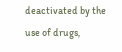deactivated by the use of drugs,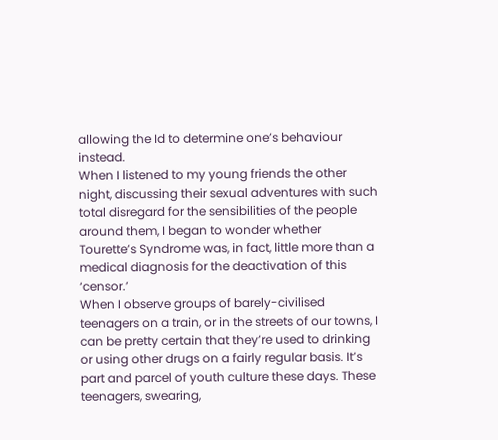allowing the Id to determine one’s behaviour instead.
When I listened to my young friends the other night, discussing their sexual adventures with such total disregard for the sensibilities of the people around them, I began to wonder whether Tourette’s Syndrome was, in fact, little more than a medical diagnosis for the deactivation of this ‘censor.’
When I observe groups of barely-civilised teenagers on a train, or in the streets of our towns, I can be pretty certain that they’re used to drinking or using other drugs on a fairly regular basis. It’s part and parcel of youth culture these days. These teenagers, swearing,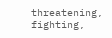threatening, fighting,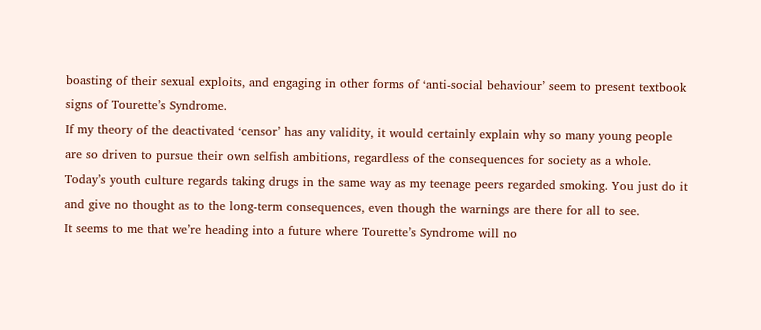boasting of their sexual exploits, and engaging in other forms of ‘anti-social behaviour’ seem to present textbook signs of Tourette’s Syndrome.
If my theory of the deactivated ‘censor’ has any validity, it would certainly explain why so many young people are so driven to pursue their own selfish ambitions, regardless of the consequences for society as a whole. Today’s youth culture regards taking drugs in the same way as my teenage peers regarded smoking. You just do it and give no thought as to the long-term consequences, even though the warnings are there for all to see.
It seems to me that we’re heading into a future where Tourette’s Syndrome will no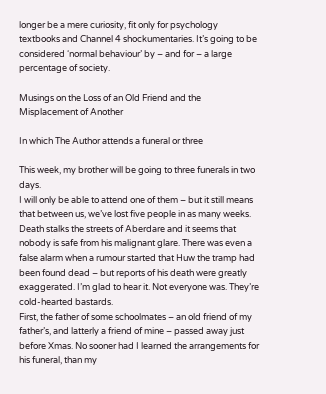longer be a mere curiosity, fit only for psychology textbooks and Channel 4 shockumentaries. It’s going to be considered ‘normal behaviour’ by – and for – a large percentage of society.

Musings on the Loss of an Old Friend and the Misplacement of Another

In which The Author attends a funeral or three

This week, my brother will be going to three funerals in two days.
I will only be able to attend one of them – but it still means that between us, we’ve lost five people in as many weeks. Death stalks the streets of Aberdare and it seems that nobody is safe from his malignant glare. There was even a false alarm when a rumour started that Huw the tramp had been found dead – but reports of his death were greatly exaggerated. I’m glad to hear it. Not everyone was. They’re cold-hearted bastards.
First, the father of some schoolmates – an old friend of my father’s, and latterly a friend of mine – passed away just before Xmas. No sooner had I learned the arrangements for his funeral, than my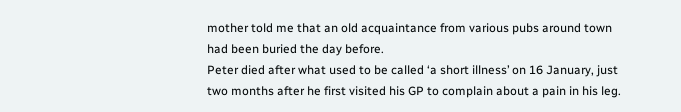mother told me that an old acquaintance from various pubs around town had been buried the day before.
Peter died after what used to be called ‘a short illness’ on 16 January, just two months after he first visited his GP to complain about a pain in his leg.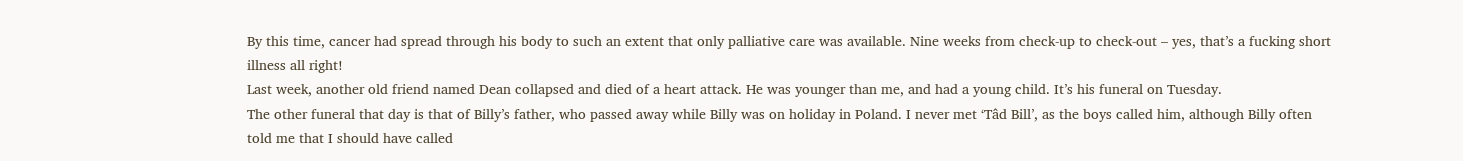By this time, cancer had spread through his body to such an extent that only palliative care was available. Nine weeks from check-up to check-out – yes, that’s a fucking short illness all right!
Last week, another old friend named Dean collapsed and died of a heart attack. He was younger than me, and had a young child. It’s his funeral on Tuesday.
The other funeral that day is that of Billy’s father, who passed away while Billy was on holiday in Poland. I never met ‘Tâd Bill’, as the boys called him, although Billy often told me that I should have called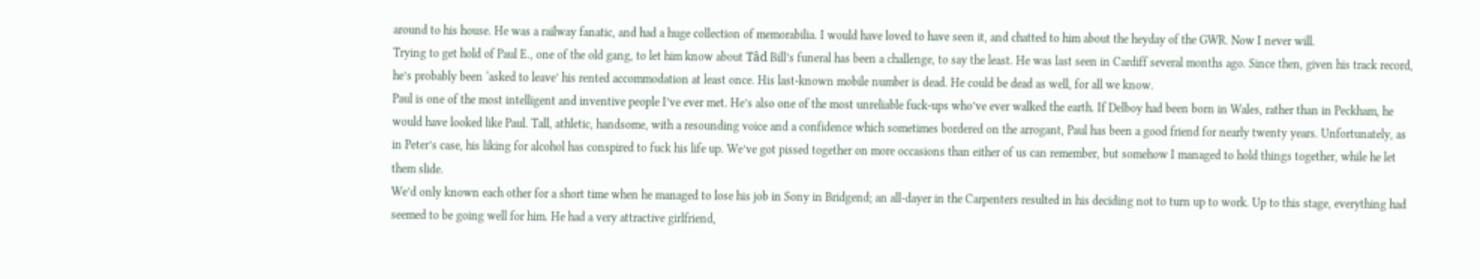around to his house. He was a railway fanatic, and had a huge collection of memorabilia. I would have loved to have seen it, and chatted to him about the heyday of the GWR. Now I never will.
Trying to get hold of Paul E., one of the old gang, to let him know about Tâd Bill’s funeral has been a challenge, to say the least. He was last seen in Cardiff several months ago. Since then, given his track record, he’s probably been ‘asked to leave’ his rented accommodation at least once. His last-known mobile number is dead. He could be dead as well, for all we know.
Paul is one of the most intelligent and inventive people I’ve ever met. He’s also one of the most unreliable fuck-ups who’ve ever walked the earth. If Delboy had been born in Wales, rather than in Peckham, he would have looked like Paul. Tall, athletic, handsome, with a resounding voice and a confidence which sometimes bordered on the arrogant, Paul has been a good friend for nearly twenty years. Unfortunately, as in Peter’s case, his liking for alcohol has conspired to fuck his life up. We’ve got pissed together on more occasions than either of us can remember, but somehow I managed to hold things together, while he let them slide.
We’d only known each other for a short time when he managed to lose his job in Sony in Bridgend; an all-dayer in the Carpenters resulted in his deciding not to turn up to work. Up to this stage, everything had seemed to be going well for him. He had a very attractive girlfriend,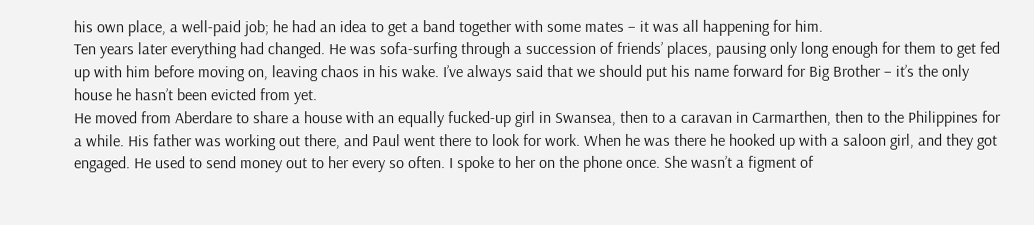his own place, a well-paid job; he had an idea to get a band together with some mates – it was all happening for him.
Ten years later everything had changed. He was sofa-surfing through a succession of friends’ places, pausing only long enough for them to get fed up with him before moving on, leaving chaos in his wake. I’ve always said that we should put his name forward for Big Brother – it’s the only house he hasn’t been evicted from yet.
He moved from Aberdare to share a house with an equally fucked-up girl in Swansea, then to a caravan in Carmarthen, then to the Philippines for a while. His father was working out there, and Paul went there to look for work. When he was there he hooked up with a saloon girl, and they got engaged. He used to send money out to her every so often. I spoke to her on the phone once. She wasn’t a figment of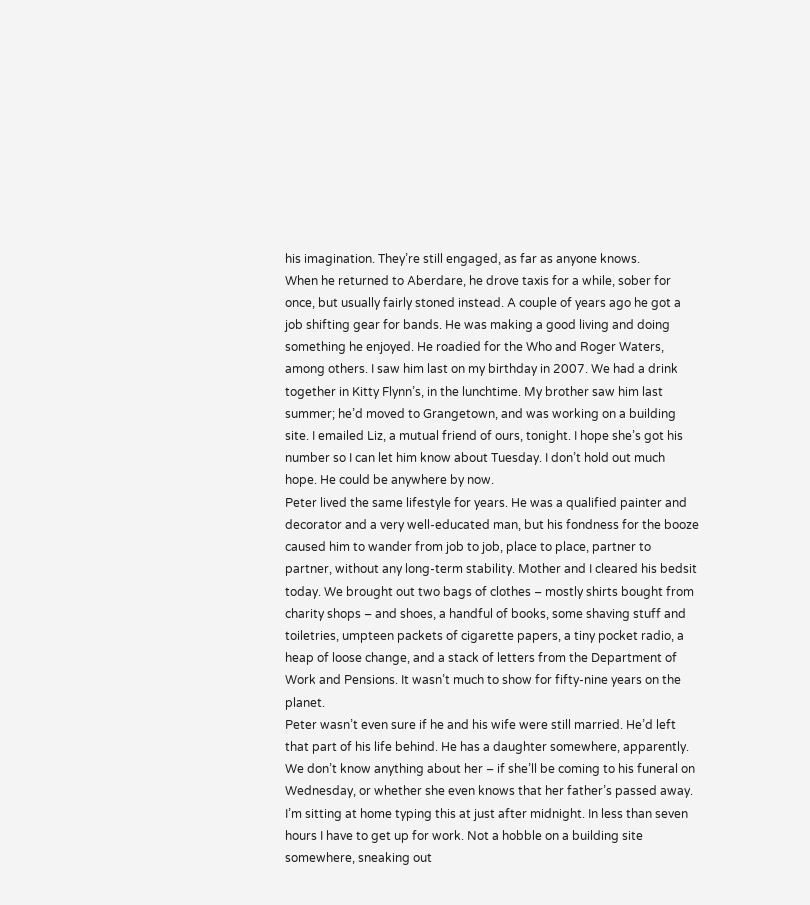his imagination. They’re still engaged, as far as anyone knows.
When he returned to Aberdare, he drove taxis for a while, sober for once, but usually fairly stoned instead. A couple of years ago he got a job shifting gear for bands. He was making a good living and doing something he enjoyed. He roadied for the Who and Roger Waters, among others. I saw him last on my birthday in 2007. We had a drink together in Kitty Flynn’s, in the lunchtime. My brother saw him last summer; he’d moved to Grangetown, and was working on a building site. I emailed Liz, a mutual friend of ours, tonight. I hope she’s got his number so I can let him know about Tuesday. I don’t hold out much hope. He could be anywhere by now.
Peter lived the same lifestyle for years. He was a qualified painter and decorator and a very well-educated man, but his fondness for the booze caused him to wander from job to job, place to place, partner to partner, without any long-term stability. Mother and I cleared his bedsit today. We brought out two bags of clothes – mostly shirts bought from charity shops – and shoes, a handful of books, some shaving stuff and toiletries, umpteen packets of cigarette papers, a tiny pocket radio, a heap of loose change, and a stack of letters from the Department of Work and Pensions. It wasn’t much to show for fifty-nine years on the planet.
Peter wasn’t even sure if he and his wife were still married. He’d left that part of his life behind. He has a daughter somewhere, apparently. We don’t know anything about her – if she’ll be coming to his funeral on Wednesday, or whether she even knows that her father’s passed away.
I’m sitting at home typing this at just after midnight. In less than seven hours I have to get up for work. Not a hobble on a building site somewhere, sneaking out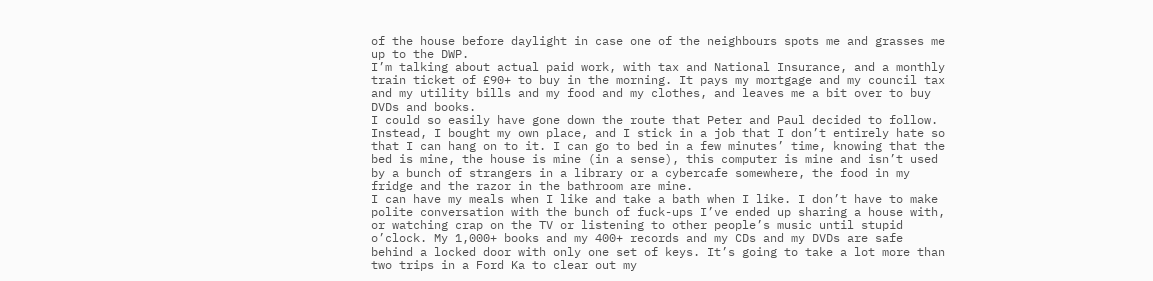of the house before daylight in case one of the neighbours spots me and grasses me up to the DWP.
I’m talking about actual paid work, with tax and National Insurance, and a monthly train ticket of £90+ to buy in the morning. It pays my mortgage and my council tax and my utility bills and my food and my clothes, and leaves me a bit over to buy DVDs and books.
I could so easily have gone down the route that Peter and Paul decided to follow. Instead, I bought my own place, and I stick in a job that I don’t entirely hate so that I can hang on to it. I can go to bed in a few minutes’ time, knowing that the bed is mine, the house is mine (in a sense), this computer is mine and isn’t used by a bunch of strangers in a library or a cybercafe somewhere, the food in my fridge and the razor in the bathroom are mine.
I can have my meals when I like and take a bath when I like. I don’t have to make polite conversation with the bunch of fuck-ups I’ve ended up sharing a house with, or watching crap on the TV or listening to other people’s music until stupid o’clock. My 1,000+ books and my 400+ records and my CDs and my DVDs are safe behind a locked door with only one set of keys. It’s going to take a lot more than two trips in a Ford Ka to clear out my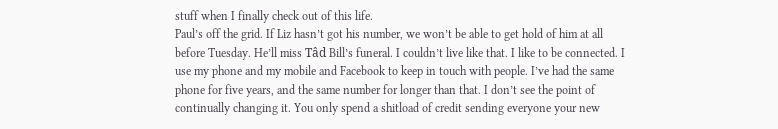stuff when I finally check out of this life.
Paul’s off the grid. If Liz hasn’t got his number, we won’t be able to get hold of him at all before Tuesday. He’ll miss Tâd Bill’s funeral. I couldn’t live like that. I like to be connected. I use my phone and my mobile and Facebook to keep in touch with people. I’ve had the same phone for five years, and the same number for longer than that. I don’t see the point of continually changing it. You only spend a shitload of credit sending everyone your new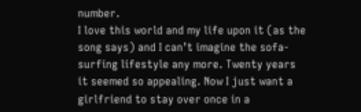number.
I love this world and my life upon it (as the song says) and I can’t imagine the sofa-surfing lifestyle any more. Twenty years it seemed so appealing. Now I just want a girlfriend to stay over once in a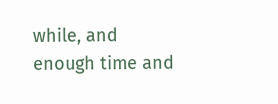while, and enough time and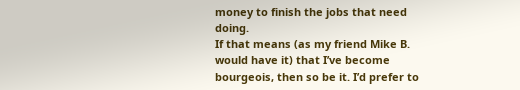money to finish the jobs that need doing.
If that means (as my friend Mike B. would have it) that I’ve become bourgeois, then so be it. I’d prefer to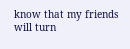know that my friends will turn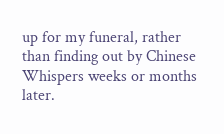up for my funeral, rather than finding out by Chinese Whispers weeks or months later.